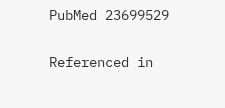PubMed 23699529

Referenced in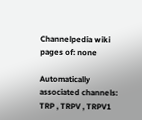Channelpedia wiki pages of: none

Automatically associated channels: TRP , TRPV , TRPV1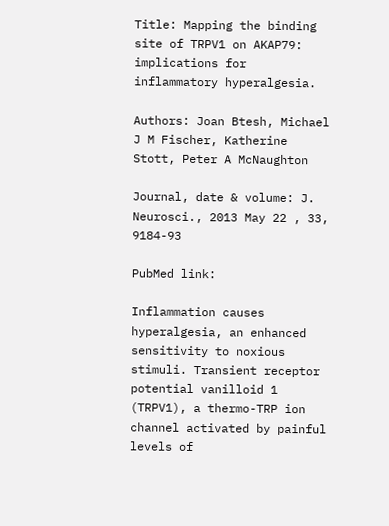Title: Mapping the binding site of TRPV1 on AKAP79: implications for inflammatory hyperalgesia.

Authors: Joan Btesh, Michael J M Fischer, Katherine Stott, Peter A McNaughton

Journal, date & volume: J. Neurosci., 2013 May 22 , 33, 9184-93

PubMed link:

Inflammation causes hyperalgesia, an enhanced sensitivity to noxious stimuli. Transient receptor potential vanilloid 1 (TRPV1), a thermo-TRP ion channel activated by painful levels of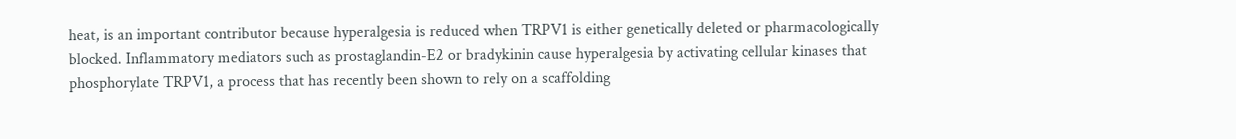heat, is an important contributor because hyperalgesia is reduced when TRPV1 is either genetically deleted or pharmacologically blocked. Inflammatory mediators such as prostaglandin-E2 or bradykinin cause hyperalgesia by activating cellular kinases that phosphorylate TRPV1, a process that has recently been shown to rely on a scaffolding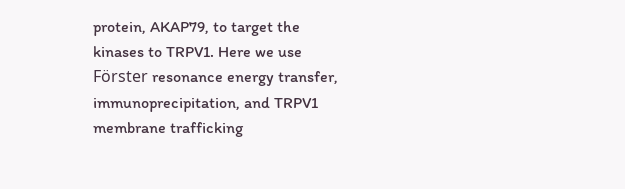protein, AKAP79, to target the kinases to TRPV1. Here we use Förster resonance energy transfer, immunoprecipitation, and TRPV1 membrane trafficking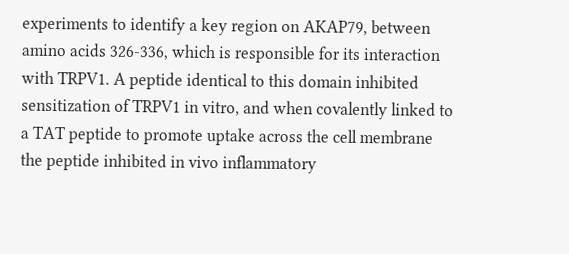experiments to identify a key region on AKAP79, between amino acids 326-336, which is responsible for its interaction with TRPV1. A peptide identical to this domain inhibited sensitization of TRPV1 in vitro, and when covalently linked to a TAT peptide to promote uptake across the cell membrane the peptide inhibited in vivo inflammatory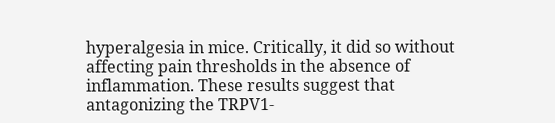hyperalgesia in mice. Critically, it did so without affecting pain thresholds in the absence of inflammation. These results suggest that antagonizing the TRPV1-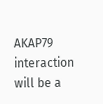AKAP79 interaction will be a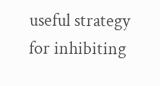useful strategy for inhibiting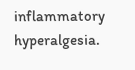inflammatory hyperalgesia.